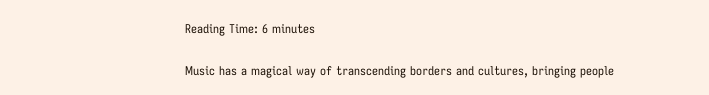Reading Time: 6 minutes

Music has a magical way of transcending borders and cultures, bringing people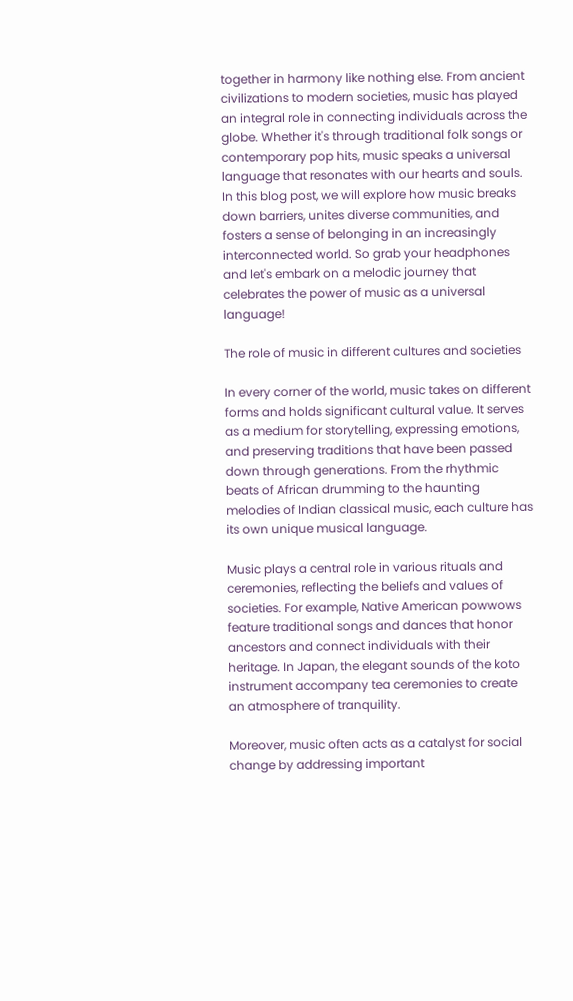together in harmony like nothing else. From ancient civilizations to modern societies, music has played an integral role in connecting individuals across the globe. Whether it's through traditional folk songs or contemporary pop hits, music speaks a universal language that resonates with our hearts and souls. In this blog post, we will explore how music breaks down barriers, unites diverse communities, and fosters a sense of belonging in an increasingly interconnected world. So grab your headphones and let's embark on a melodic journey that celebrates the power of music as a universal language!

The role of music in different cultures and societies

In every corner of the world, music takes on different forms and holds significant cultural value. It serves as a medium for storytelling, expressing emotions, and preserving traditions that have been passed down through generations. From the rhythmic beats of African drumming to the haunting melodies of Indian classical music, each culture has its own unique musical language.

Music plays a central role in various rituals and ceremonies, reflecting the beliefs and values of societies. For example, Native American powwows feature traditional songs and dances that honor ancestors and connect individuals with their heritage. In Japan, the elegant sounds of the koto instrument accompany tea ceremonies to create an atmosphere of tranquility.

Moreover, music often acts as a catalyst for social change by addressing important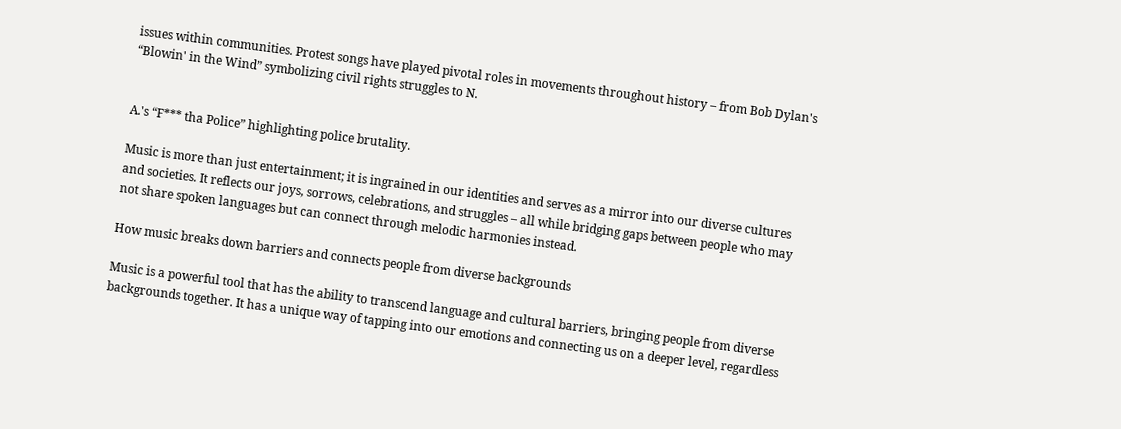issues within communities. Protest songs have played pivotal roles in movements throughout history – from Bob Dylan's “Blowin' in the Wind” symbolizing civil rights struggles to N.


A.'s “F*** tha Police” highlighting police brutality.

Music is more than just entertainment; it is ingrained in our identities and serves as a mirror into our diverse cultures and societies. It reflects our joys, sorrows, celebrations, and struggles – all while bridging gaps between people who may not share spoken languages but can connect through melodic harmonies instead.

How music breaks down barriers and connects people from diverse backgrounds

Music is a powerful tool that has the ability to transcend language and cultural barriers, bringing people from diverse backgrounds together. It has a unique way of tapping into our emotions and connecting us on a deeper level, regardless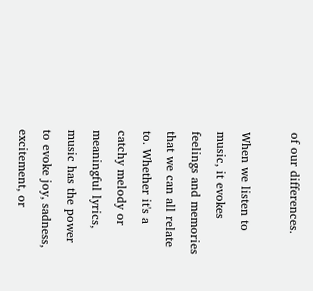of our differences.

When we listen to music, it evokes feelings and memories that we can all relate to. Whether it's a catchy melody or meaningful lyrics, music has the power to evoke joy, sadness, excitement, or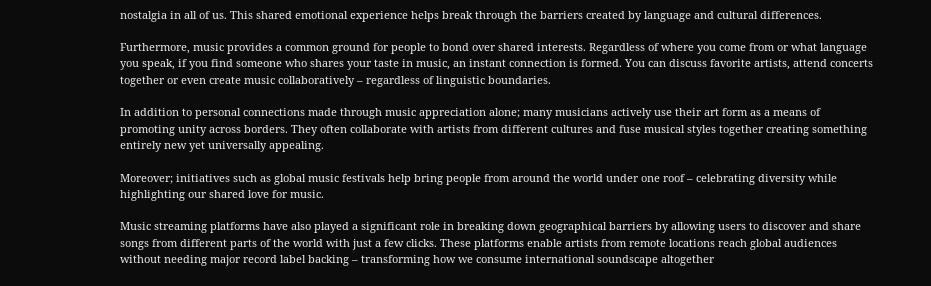nostalgia in all of us. This shared emotional experience helps break through the barriers created by language and cultural differences.

Furthermore, music provides a common ground for people to bond over shared interests. Regardless of where you come from or what language you speak, if you find someone who shares your taste in music, an instant connection is formed. You can discuss favorite artists, attend concerts together or even create music collaboratively – regardless of linguistic boundaries.

In addition to personal connections made through music appreciation alone; many musicians actively use their art form as a means of promoting unity across borders. They often collaborate with artists from different cultures and fuse musical styles together creating something entirely new yet universally appealing.

Moreover; initiatives such as global music festivals help bring people from around the world under one roof – celebrating diversity while highlighting our shared love for music.

Music streaming platforms have also played a significant role in breaking down geographical barriers by allowing users to discover and share songs from different parts of the world with just a few clicks. These platforms enable artists from remote locations reach global audiences without needing major record label backing – transforming how we consume international soundscape altogether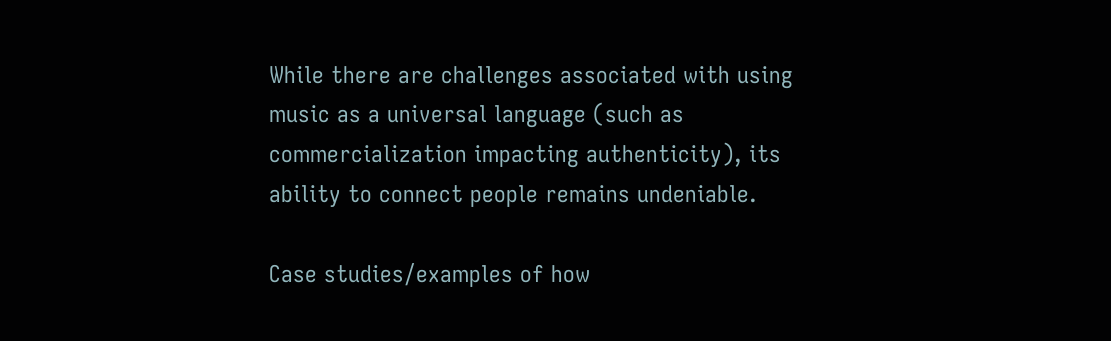While there are challenges associated with using music as a universal language (such as commercialization impacting authenticity), its ability to connect people remains undeniable.

Case studies/examples of how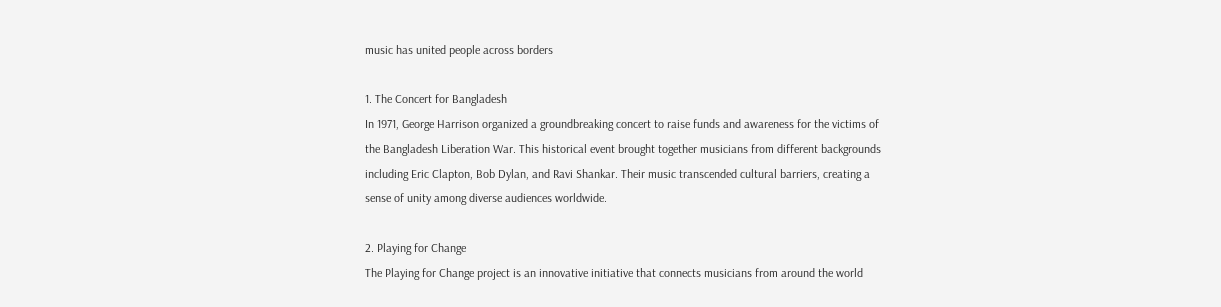music has united people across borders

1. The Concert for Bangladesh
In 1971, George Harrison organized a groundbreaking concert to raise funds and awareness for the victims of the Bangladesh Liberation War. This historical event brought together musicians from different backgrounds including Eric Clapton, Bob Dylan, and Ravi Shankar. Their music transcended cultural barriers, creating a sense of unity among diverse audiences worldwide.

2. Playing for Change
The Playing for Change project is an innovative initiative that connects musicians from around the world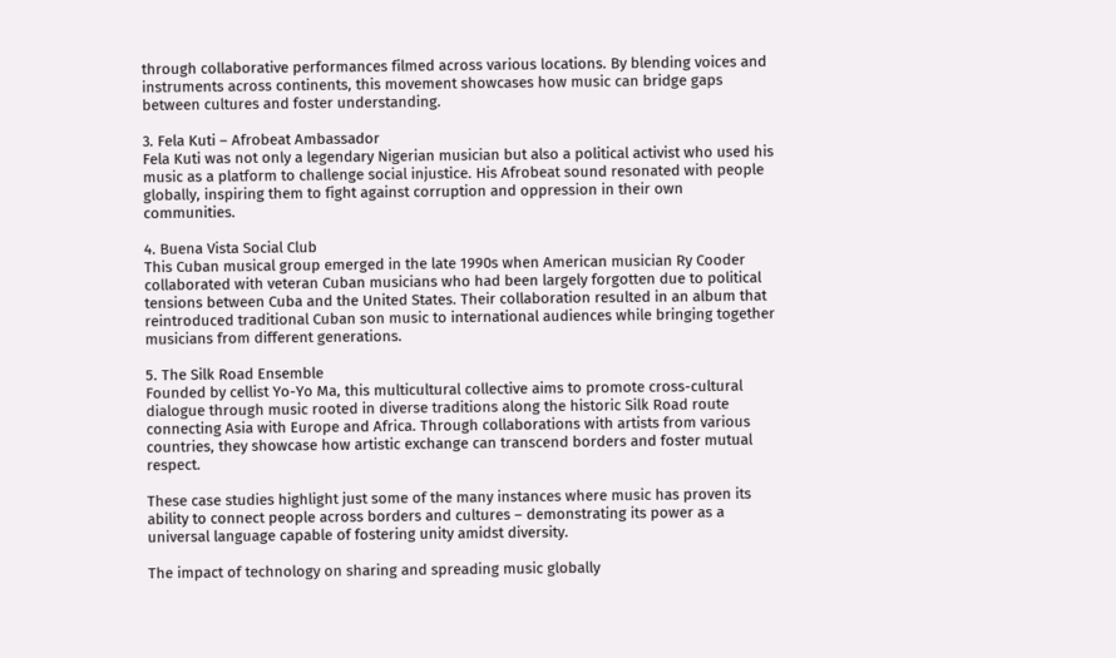through collaborative performances filmed across various locations. By blending voices and instruments across continents, this movement showcases how music can bridge gaps between cultures and foster understanding.

3. Fela Kuti – Afrobeat Ambassador
Fela Kuti was not only a legendary Nigerian musician but also a political activist who used his music as a platform to challenge social injustice. His Afrobeat sound resonated with people globally, inspiring them to fight against corruption and oppression in their own communities.

4. Buena Vista Social Club
This Cuban musical group emerged in the late 1990s when American musician Ry Cooder collaborated with veteran Cuban musicians who had been largely forgotten due to political tensions between Cuba and the United States. Their collaboration resulted in an album that reintroduced traditional Cuban son music to international audiences while bringing together musicians from different generations.

5. The Silk Road Ensemble
Founded by cellist Yo-Yo Ma, this multicultural collective aims to promote cross-cultural dialogue through music rooted in diverse traditions along the historic Silk Road route connecting Asia with Europe and Africa. Through collaborations with artists from various countries, they showcase how artistic exchange can transcend borders and foster mutual respect.

These case studies highlight just some of the many instances where music has proven its ability to connect people across borders and cultures – demonstrating its power as a universal language capable of fostering unity amidst diversity.

The impact of technology on sharing and spreading music globally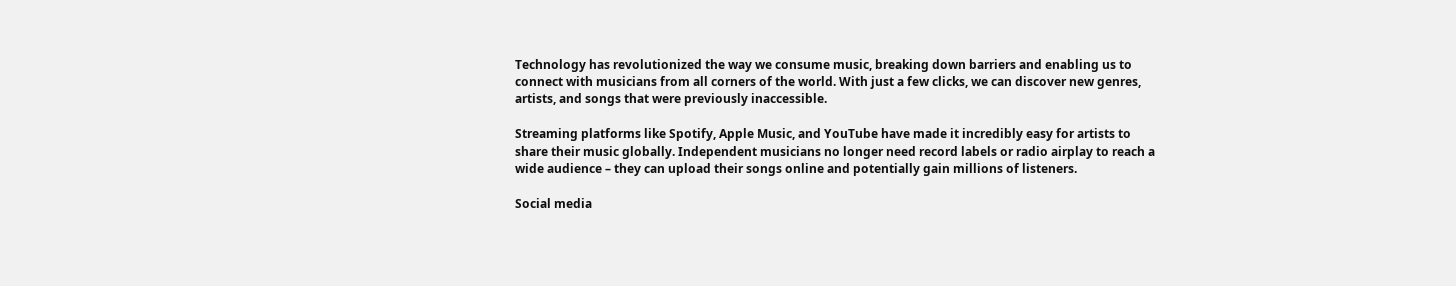Technology has revolutionized the way we consume music, breaking down barriers and enabling us to connect with musicians from all corners of the world. With just a few clicks, we can discover new genres, artists, and songs that were previously inaccessible.

Streaming platforms like Spotify, Apple Music, and YouTube have made it incredibly easy for artists to share their music globally. Independent musicians no longer need record labels or radio airplay to reach a wide audience – they can upload their songs online and potentially gain millions of listeners.

Social media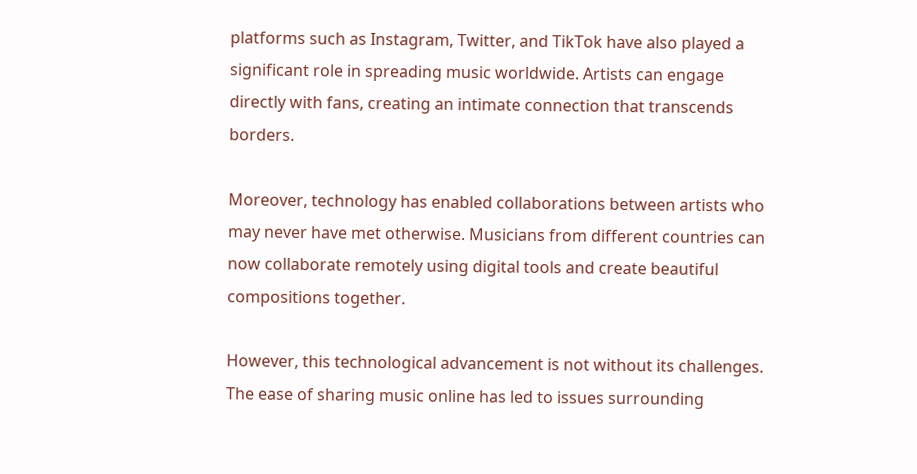platforms such as Instagram, Twitter, and TikTok have also played a significant role in spreading music worldwide. Artists can engage directly with fans, creating an intimate connection that transcends borders.

Moreover, technology has enabled collaborations between artists who may never have met otherwise. Musicians from different countries can now collaborate remotely using digital tools and create beautiful compositions together.

However, this technological advancement is not without its challenges. The ease of sharing music online has led to issues surrounding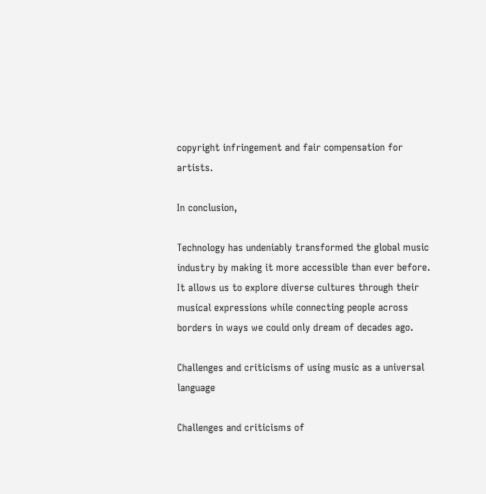copyright infringement and fair compensation for artists.

In conclusion,

Technology has undeniably transformed the global music industry by making it more accessible than ever before. It allows us to explore diverse cultures through their musical expressions while connecting people across borders in ways we could only dream of decades ago.

Challenges and criticisms of using music as a universal language

Challenges and criticisms of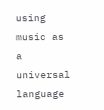using music as a universal language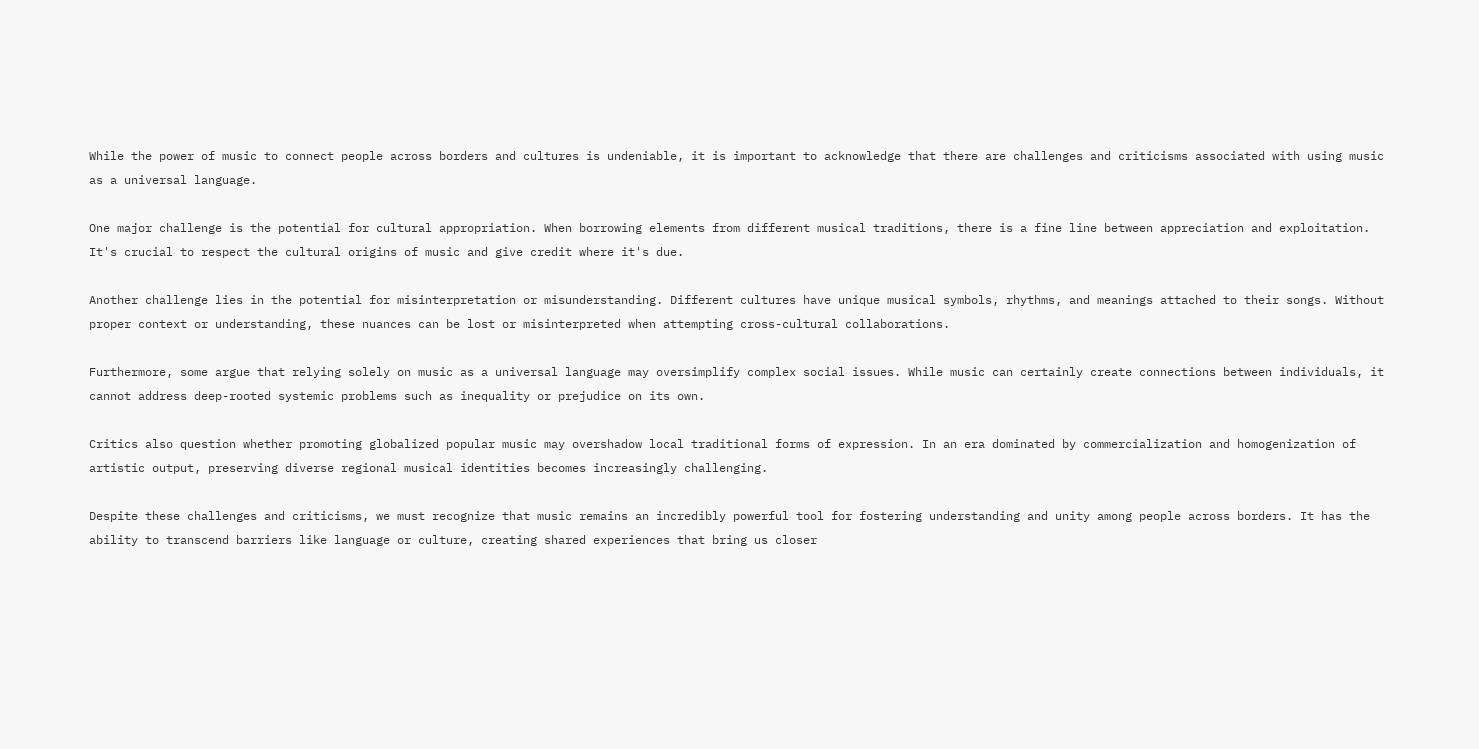While the power of music to connect people across borders and cultures is undeniable, it is important to acknowledge that there are challenges and criticisms associated with using music as a universal language.

One major challenge is the potential for cultural appropriation. When borrowing elements from different musical traditions, there is a fine line between appreciation and exploitation. It's crucial to respect the cultural origins of music and give credit where it's due.

Another challenge lies in the potential for misinterpretation or misunderstanding. Different cultures have unique musical symbols, rhythms, and meanings attached to their songs. Without proper context or understanding, these nuances can be lost or misinterpreted when attempting cross-cultural collaborations.

Furthermore, some argue that relying solely on music as a universal language may oversimplify complex social issues. While music can certainly create connections between individuals, it cannot address deep-rooted systemic problems such as inequality or prejudice on its own.

Critics also question whether promoting globalized popular music may overshadow local traditional forms of expression. In an era dominated by commercialization and homogenization of artistic output, preserving diverse regional musical identities becomes increasingly challenging.

Despite these challenges and criticisms, we must recognize that music remains an incredibly powerful tool for fostering understanding and unity among people across borders. It has the ability to transcend barriers like language or culture, creating shared experiences that bring us closer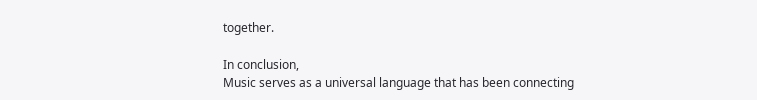together.

In conclusion,
Music serves as a universal language that has been connecting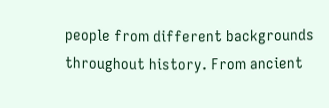people from different backgrounds throughout history. From ancient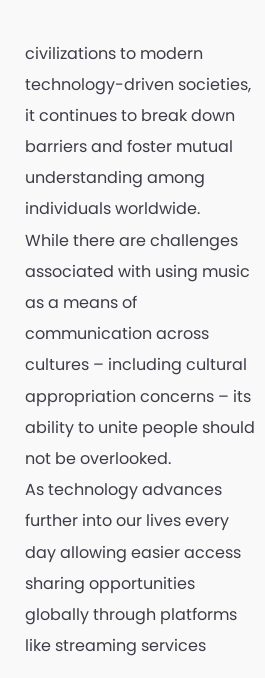civilizations to modern technology-driven societies, it continues to break down barriers and foster mutual understanding among individuals worldwide.
While there are challenges associated with using music as a means of communication across cultures – including cultural appropriation concerns – its ability to unite people should not be overlooked.
As technology advances further into our lives every day allowing easier access sharing opportunities globally through platforms like streaming services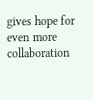gives hope for even more collaboration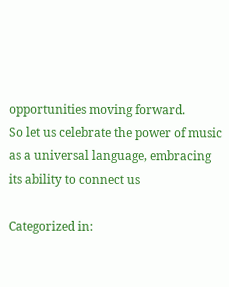opportunities moving forward.
So let us celebrate the power of music as a universal language, embracing its ability to connect us

Categorized in: